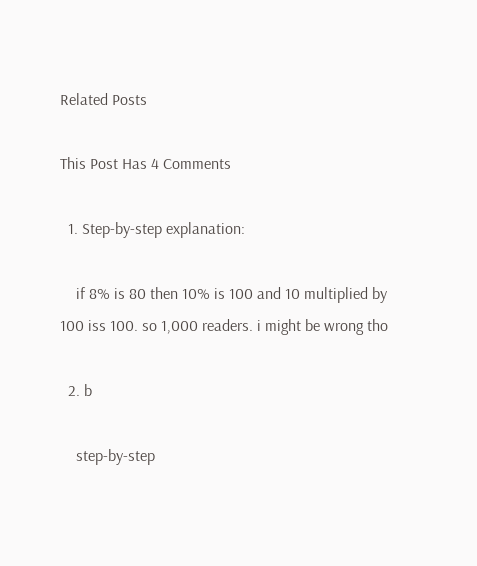Related Posts

This Post Has 4 Comments

  1. Step-by-step explanation:

    if 8% is 80 then 10% is 100 and 10 multiplied by 100 iss 100. so 1,000 readers. i might be wrong tho

  2. b

    step-by-step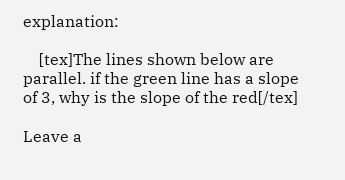explanation:

    [tex]The lines shown below are parallel. if the green line has a slope of 3, why is the slope of the red[/tex]

Leave a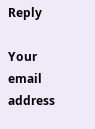Reply

Your email address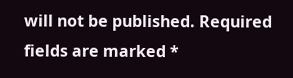will not be published. Required fields are marked *